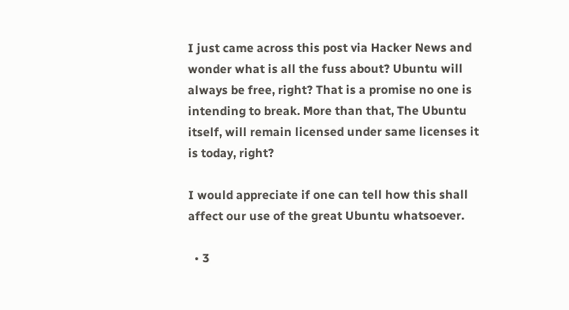I just came across this post via Hacker News and wonder what is all the fuss about? Ubuntu will always be free, right? That is a promise no one is intending to break. More than that, The Ubuntu itself, will remain licensed under same licenses it is today, right?

I would appreciate if one can tell how this shall affect our use of the great Ubuntu whatsoever.

  • 3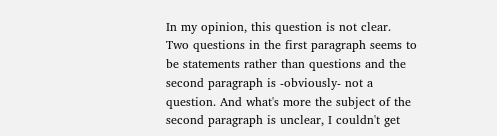In my opinion, this question is not clear. Two questions in the first paragraph seems to be statements rather than questions and the second paragraph is -obviously- not a question. And what's more the subject of the second paragraph is unclear, I couldn't get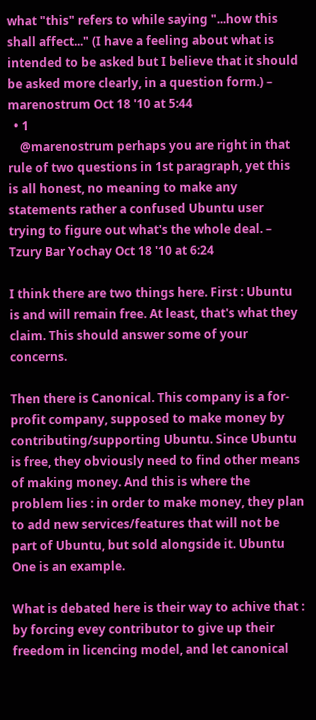what "this" refers to while saying "...how this shall affect..." (I have a feeling about what is intended to be asked but I believe that it should be asked more clearly, in a question form.) – marenostrum Oct 18 '10 at 5:44
  • 1
    @marenostrum perhaps you are right in that rule of two questions in 1st paragraph, yet this is all honest, no meaning to make any statements rather a confused Ubuntu user trying to figure out what's the whole deal. – Tzury Bar Yochay Oct 18 '10 at 6:24

I think there are two things here. First : Ubuntu is and will remain free. At least, that's what they claim. This should answer some of your concerns.

Then there is Canonical. This company is a for-profit company, supposed to make money by contributing/supporting Ubuntu. Since Ubuntu is free, they obviously need to find other means of making money. And this is where the problem lies : in order to make money, they plan to add new services/features that will not be part of Ubuntu, but sold alongside it. Ubuntu One is an example.

What is debated here is their way to achive that : by forcing evey contributor to give up their freedom in licencing model, and let canonical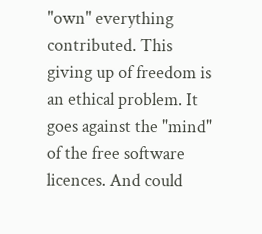"own" everything contributed. This giving up of freedom is an ethical problem. It goes against the "mind" of the free software licences. And could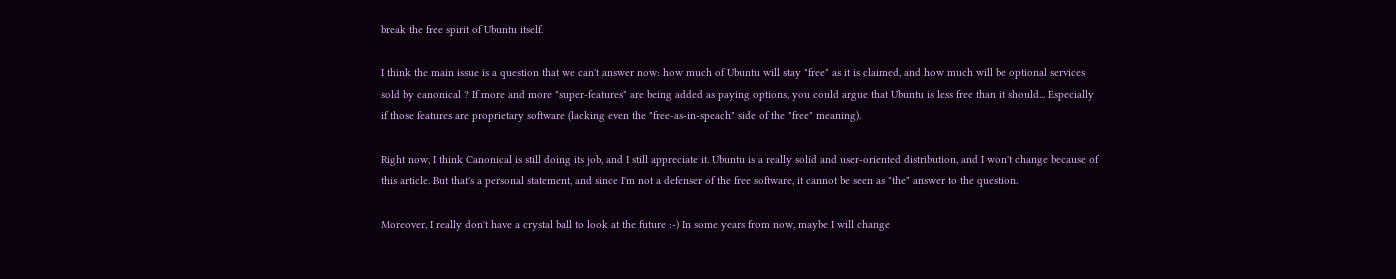break the free spirit of Ubuntu itself.

I think the main issue is a question that we can't answer now: how much of Ubuntu will stay "free" as it is claimed, and how much will be optional services sold by canonical ? If more and more "super-features" are being added as paying options, you could argue that Ubuntu is less free than it should... Especially if those features are proprietary software (lacking even the "free-as-in-speach" side of the "free" meaning).

Right now, I think Canonical is still doing its job, and I still appreciate it. Ubuntu is a really solid and user-oriented distribution, and I won't change because of this article. But that's a personal statement, and since I'm not a defenser of the free software, it cannot be seen as "the" answer to the question.

Moreover, I really don't have a crystal ball to look at the future :-) In some years from now, maybe I will change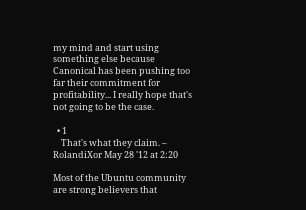my mind and start using something else because Canonical has been pushing too far their commitment for profitability... I really hope that's not going to be the case.

  • 1
    That's what they claim. – RolandiXor May 28 '12 at 2:20

Most of the Ubuntu community are strong believers that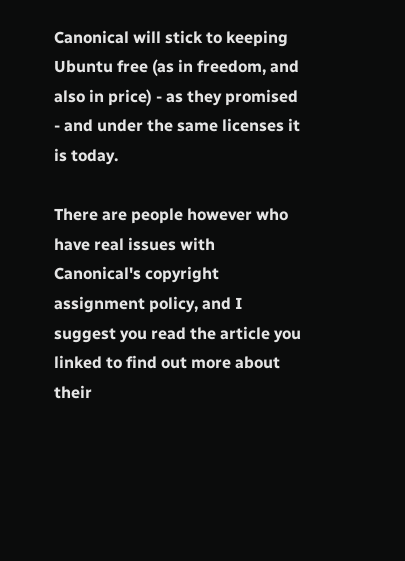Canonical will stick to keeping Ubuntu free (as in freedom, and also in price) - as they promised - and under the same licenses it is today.

There are people however who have real issues with Canonical's copyright assignment policy, and I suggest you read the article you linked to find out more about their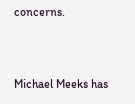concerns.


Michael Meeks has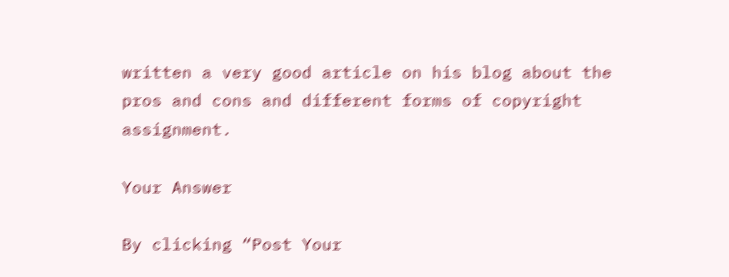written a very good article on his blog about the pros and cons and different forms of copyright assignment.

Your Answer

By clicking “Post Your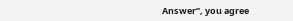Answer”, you agree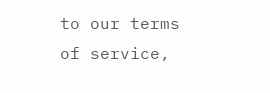to our terms of service,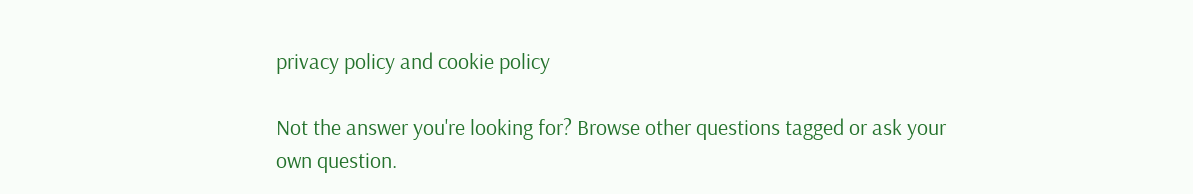privacy policy and cookie policy

Not the answer you're looking for? Browse other questions tagged or ask your own question.